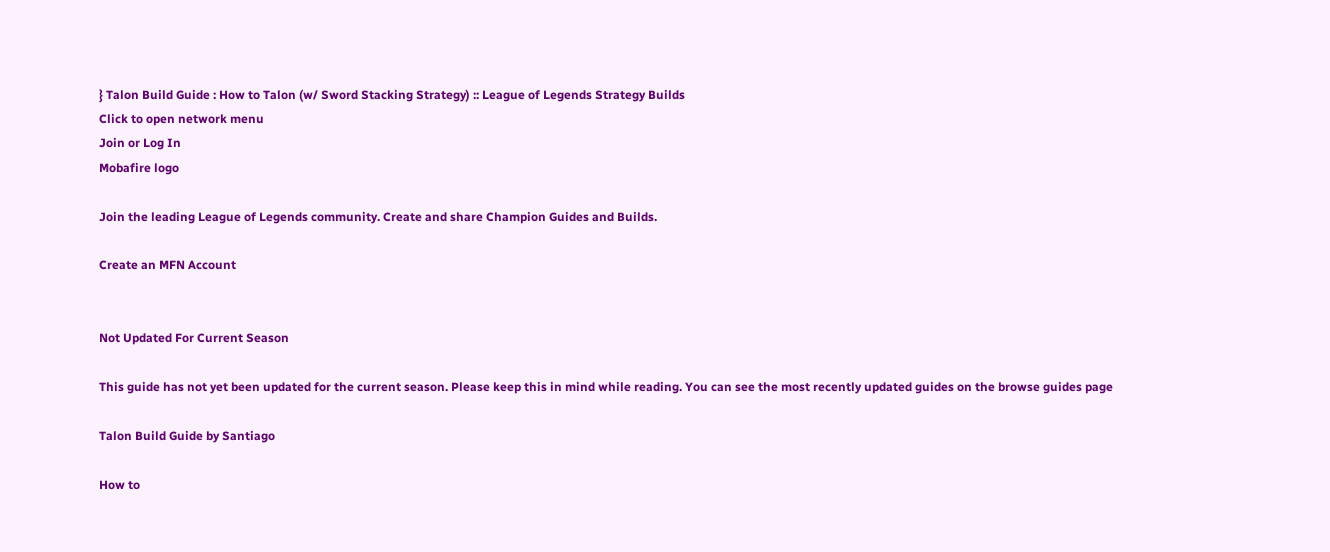} Talon Build Guide : How to Talon (w/ Sword Stacking Strategy) :: League of Legends Strategy Builds
Click to open network menu
Join or Log In
Mobafire logo

Join the leading League of Legends community. Create and share Champion Guides and Builds.

Create an MFN Account


Not Updated For Current Season

This guide has not yet been updated for the current season. Please keep this in mind while reading. You can see the most recently updated guides on the browse guides page

Talon Build Guide by Santiago

How to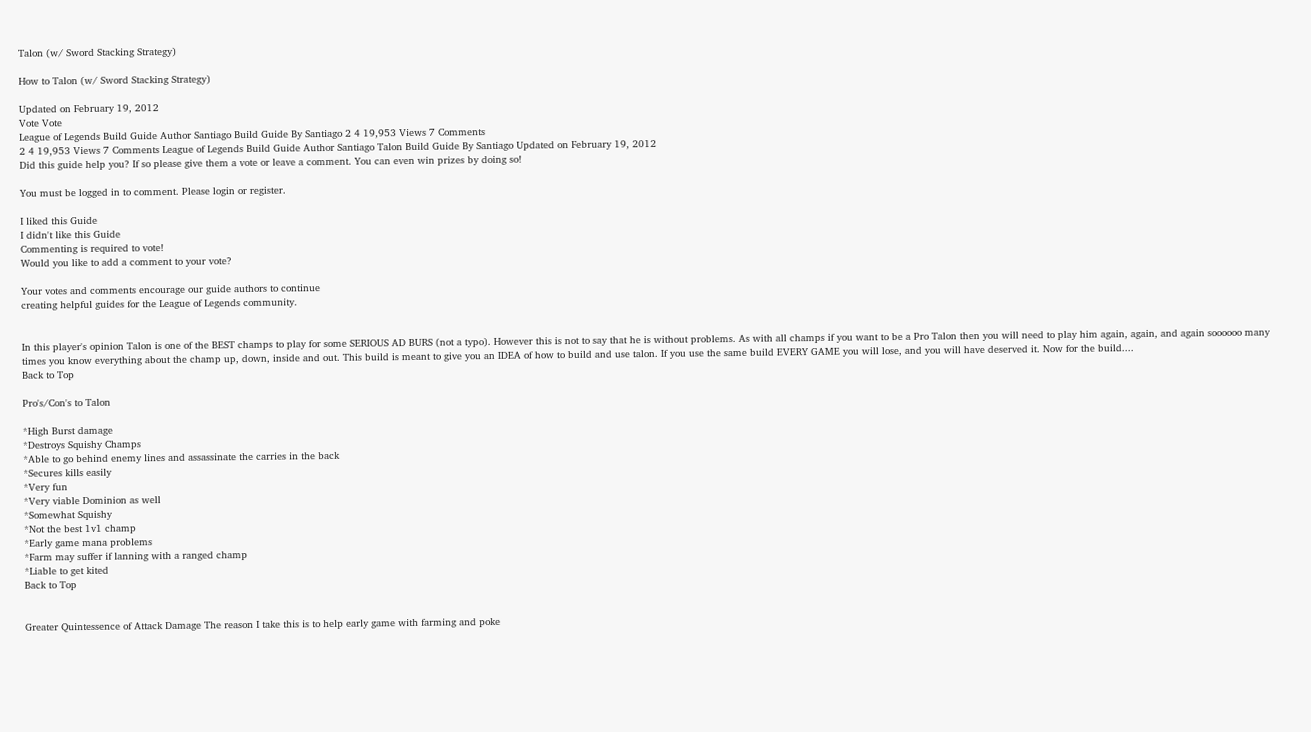Talon (w/ Sword Stacking Strategy)

How to Talon (w/ Sword Stacking Strategy)

Updated on February 19, 2012
Vote Vote
League of Legends Build Guide Author Santiago Build Guide By Santiago 2 4 19,953 Views 7 Comments
2 4 19,953 Views 7 Comments League of Legends Build Guide Author Santiago Talon Build Guide By Santiago Updated on February 19, 2012
Did this guide help you? If so please give them a vote or leave a comment. You can even win prizes by doing so!

You must be logged in to comment. Please login or register.

I liked this Guide
I didn't like this Guide
Commenting is required to vote!
Would you like to add a comment to your vote?

Your votes and comments encourage our guide authors to continue
creating helpful guides for the League of Legends community.


In this player's opinion Talon is one of the BEST champs to play for some SERIOUS AD BURS (not a typo). However this is not to say that he is without problems. As with all champs if you want to be a Pro Talon then you will need to play him again, again, and again soooooo many times you know everything about the champ up, down, inside and out. This build is meant to give you an IDEA of how to build and use talon. If you use the same build EVERY GAME you will lose, and you will have deserved it. Now for the build....
Back to Top

Pro's/Con's to Talon

*High Burst damage
*Destroys Squishy Champs
*Able to go behind enemy lines and assassinate the carries in the back
*Secures kills easily
*Very fun
*Very viable Dominion as well
*Somewhat Squishy
*Not the best 1v1 champ
*Early game mana problems
*Farm may suffer if lanning with a ranged champ
*Liable to get kited
Back to Top


Greater Quintessence of Attack Damage The reason I take this is to help early game with farming and poke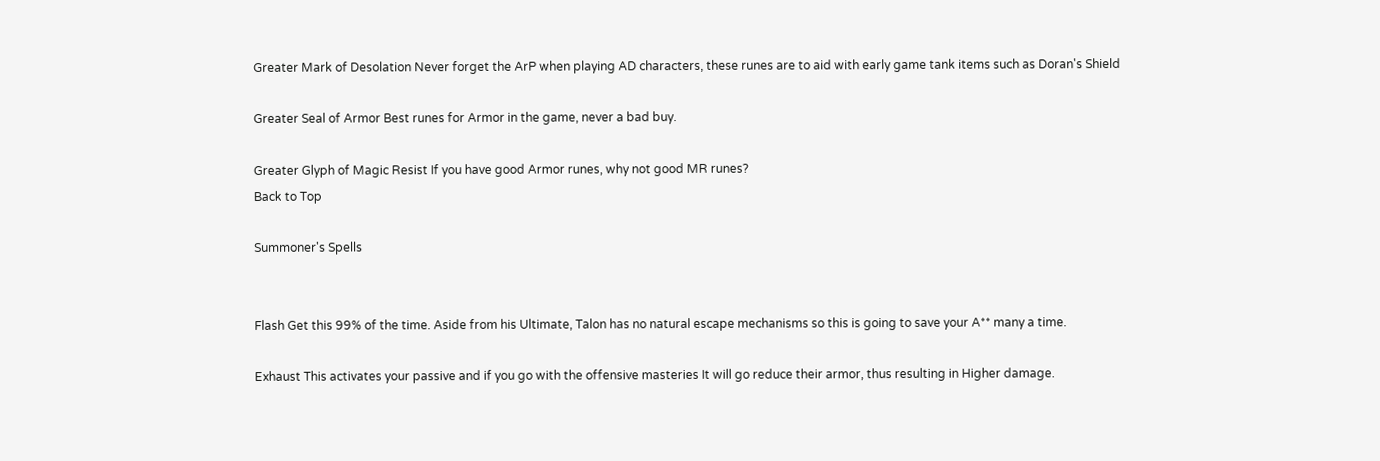Greater Mark of Desolation Never forget the ArP when playing AD characters, these runes are to aid with early game tank items such as Doran's Shield

Greater Seal of Armor Best runes for Armor in the game, never a bad buy.

Greater Glyph of Magic Resist If you have good Armor runes, why not good MR runes?
Back to Top

Summoner's Spells


Flash Get this 99% of the time. Aside from his Ultimate, Talon has no natural escape mechanisms so this is going to save your A** many a time.

Exhaust This activates your passive and if you go with the offensive masteries It will go reduce their armor, thus resulting in Higher damage.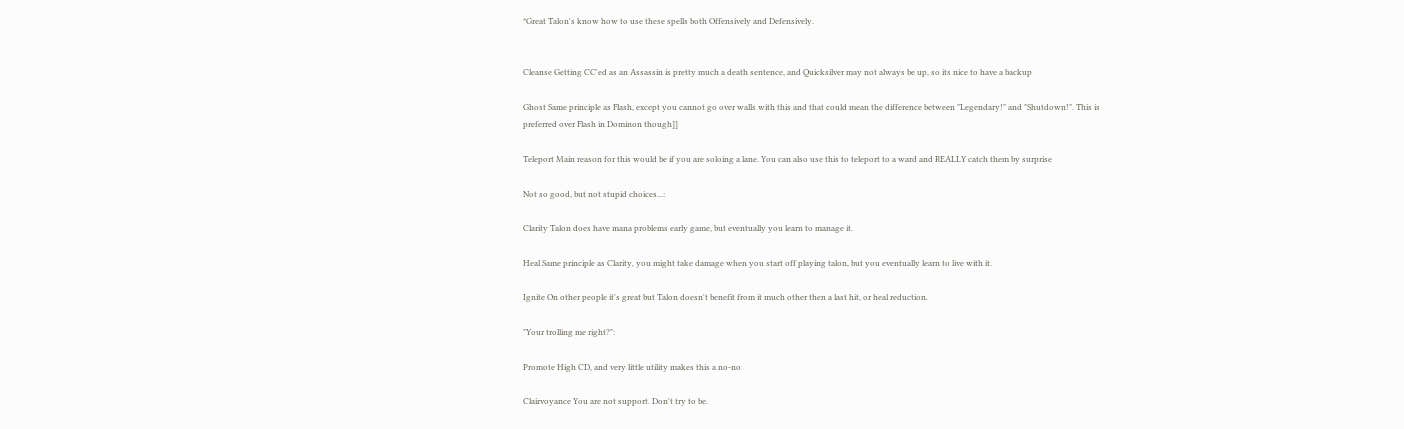*Great Talon's know how to use these spells both Offensively and Defensively.


Cleanse Getting CC'ed as an Assassin is pretty much a death sentence, and Quicksilver may not always be up, so its nice to have a backup

Ghost Same principle as Flash, except you cannot go over walls with this and that could mean the difference between "Legendary!" and "Shutdown!". This is preferred over Flash in Dominon though]]

Teleport Main reason for this would be if you are soloing a lane. You can also use this to teleport to a ward and REALLY catch them by surprise

Not so good, but not stupid choices...:

Clarity Talon does have mana problems early game, but eventually you learn to manage it.

Heal Same principle as Clarity, you might take damage when you start off playing talon, but you eventually learn to live with it.

Ignite On other people it's great but Talon doesn't benefit from it much other then a last hit, or heal reduction.

"Your trolling me right?":

Promote High CD, and very little utility makes this a no-no

Clairvoyance You are not support. Don't try to be.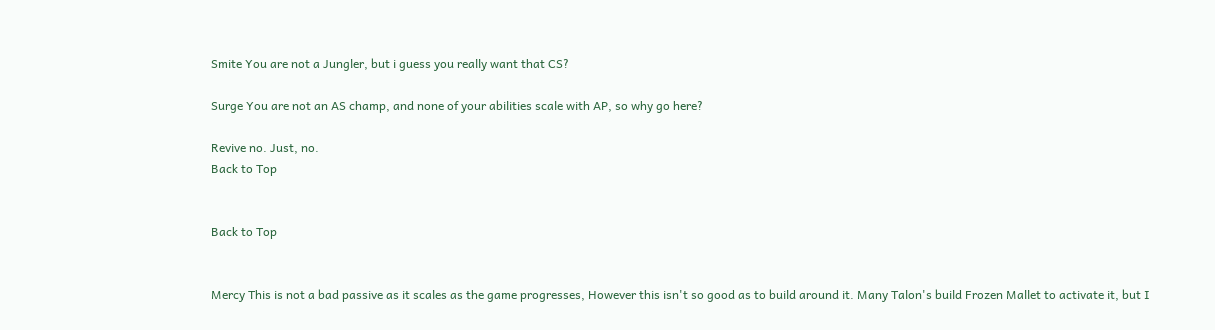Smite You are not a Jungler, but i guess you really want that CS?

Surge You are not an AS champ, and none of your abilities scale with AP, so why go here?

Revive no. Just, no.
Back to Top


Back to Top


Mercy This is not a bad passive as it scales as the game progresses, However this isn't so good as to build around it. Many Talon's build Frozen Mallet to activate it, but I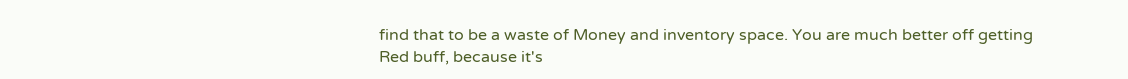find that to be a waste of Money and inventory space. You are much better off getting Red buff, because it's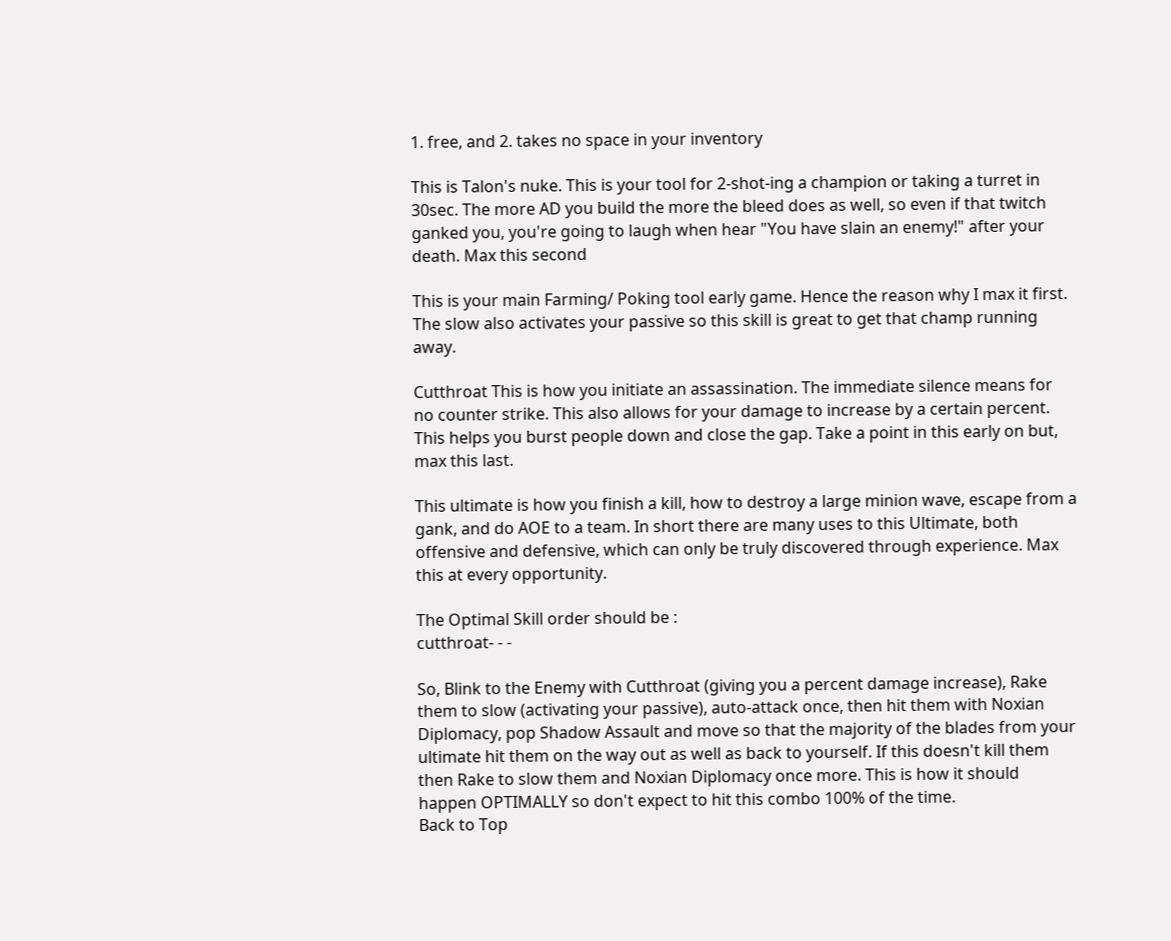1. free, and 2. takes no space in your inventory

This is Talon's nuke. This is your tool for 2-shot-ing a champion or taking a turret in 30sec. The more AD you build the more the bleed does as well, so even if that twitch ganked you, you're going to laugh when hear "You have slain an enemy!" after your death. Max this second

This is your main Farming/ Poking tool early game. Hence the reason why I max it first. The slow also activates your passive so this skill is great to get that champ running away.

Cutthroat This is how you initiate an assassination. The immediate silence means for no counter strike. This also allows for your damage to increase by a certain percent. This helps you burst people down and close the gap. Take a point in this early on but, max this last.

This ultimate is how you finish a kill, how to destroy a large minion wave, escape from a gank, and do AOE to a team. In short there are many uses to this Ultimate, both offensive and defensive, which can only be truly discovered through experience. Max this at every opportunity.

The Optimal Skill order should be :
cutthroat- - -

So, Blink to the Enemy with Cutthroat (giving you a percent damage increase), Rake them to slow (activating your passive), auto-attack once, then hit them with Noxian Diplomacy, pop Shadow Assault and move so that the majority of the blades from your ultimate hit them on the way out as well as back to yourself. If this doesn't kill them then Rake to slow them and Noxian Diplomacy once more. This is how it should happen OPTIMALLY so don't expect to hit this combo 100% of the time.
Back to Top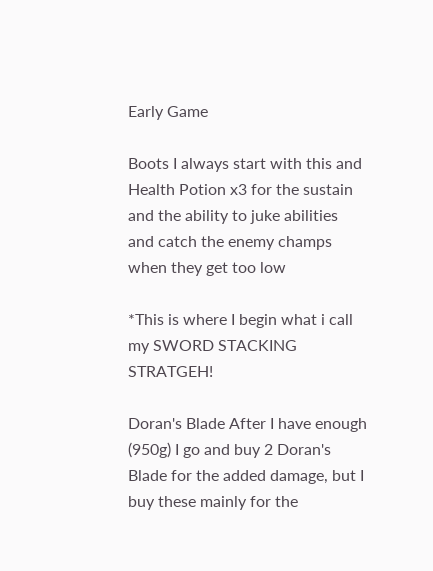Early Game

Boots I always start with this and Health Potion x3 for the sustain and the ability to juke abilities and catch the enemy champs when they get too low

*This is where I begin what i call my SWORD STACKING STRATGEH!

Doran's Blade After I have enough (950g) I go and buy 2 Doran's Blade for the added damage, but I buy these mainly for the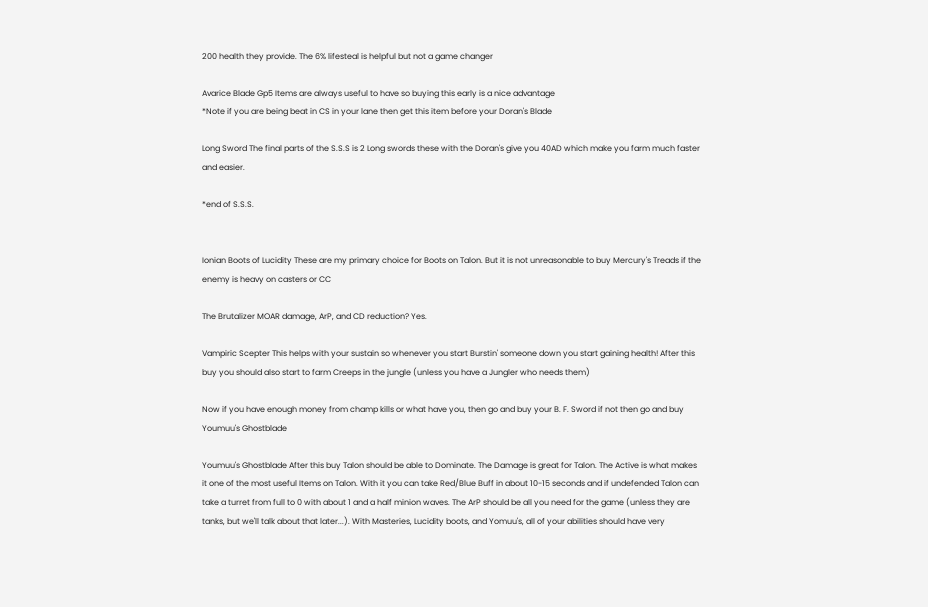200 health they provide. The 6% lifesteal is helpful but not a game changer

Avarice Blade Gp5 Items are always useful to have so buying this early is a nice advantage
*Note if you are being beat in CS in your lane then get this item before your Doran's Blade

Long Sword The final parts of the S.S.S is 2 Long swords these with the Doran's give you 40AD which make you farm much faster and easier.

*end of S.S.S.


Ionian Boots of Lucidity These are my primary choice for Boots on Talon. But it is not unreasonable to buy Mercury's Treads if the enemy is heavy on casters or CC

The Brutalizer MOAR damage, ArP, and CD reduction? Yes.

Vampiric Scepter This helps with your sustain so whenever you start Burstin' someone down you start gaining health! After this buy you should also start to farm Creeps in the jungle (unless you have a Jungler who needs them)

Now if you have enough money from champ kills or what have you, then go and buy your B. F. Sword if not then go and buy Youmuu's Ghostblade

Youmuu's Ghostblade After this buy Talon should be able to Dominate. The Damage is great for Talon. The Active is what makes it one of the most useful Items on Talon. With it you can take Red/Blue Buff in about 10-15 seconds and if undefended Talon can take a turret from full to 0 with about 1 and a half minion waves. The ArP should be all you need for the game (unless they are tanks, but we'll talk about that later...). With Masteries, Lucidity boots, and Yomuu's, all of your abilities should have very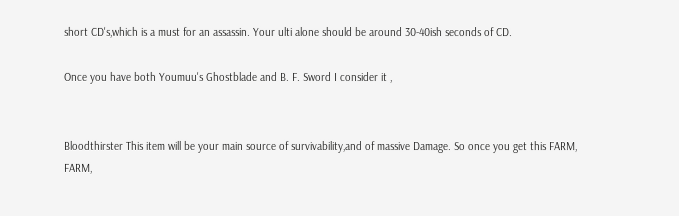short CD's,which is a must for an assassin. Your ulti alone should be around 30-40ish seconds of CD.

Once you have both Youmuu's Ghostblade and B. F. Sword I consider it ,


Bloodthirster This item will be your main source of survivability,and of massive Damage. So once you get this FARM, FARM,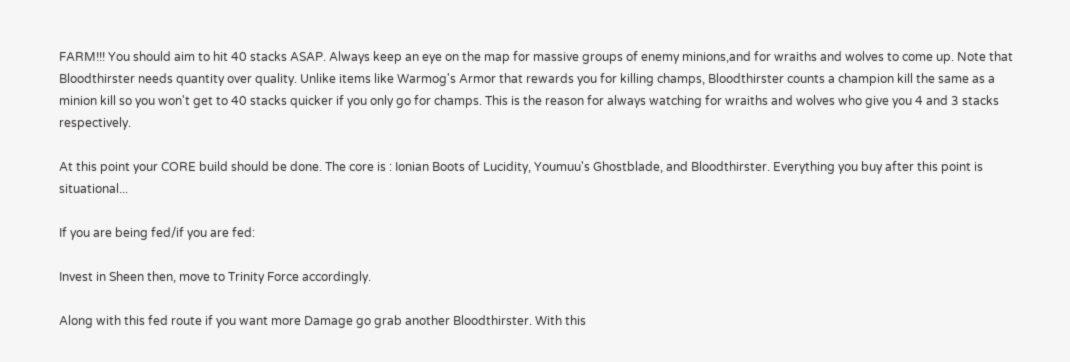FARM!!! You should aim to hit 40 stacks ASAP. Always keep an eye on the map for massive groups of enemy minions,and for wraiths and wolves to come up. Note that Bloodthirster needs quantity over quality. Unlike items like Warmog's Armor that rewards you for killing champs, Bloodthirster counts a champion kill the same as a minion kill so you won't get to 40 stacks quicker if you only go for champs. This is the reason for always watching for wraiths and wolves who give you 4 and 3 stacks respectively.

At this point your CORE build should be done. The core is : Ionian Boots of Lucidity, Youmuu's Ghostblade, and Bloodthirster. Everything you buy after this point is situational...

If you are being fed/if you are fed:

Invest in Sheen then, move to Trinity Force accordingly.

Along with this fed route if you want more Damage go grab another Bloodthirster. With this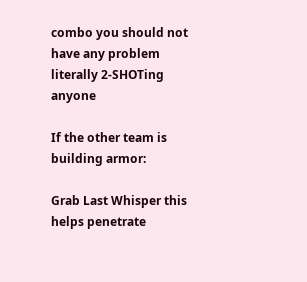combo you should not have any problem literally 2-SHOTing anyone

If the other team is building armor:

Grab Last Whisper this helps penetrate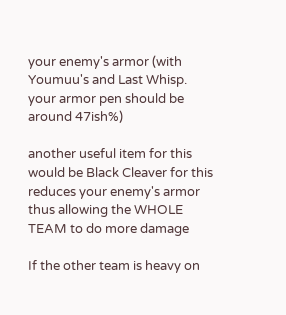your enemy's armor (with Youmuu's and Last Whisp. your armor pen should be around 47ish%)

another useful item for this would be Black Cleaver for this reduces your enemy's armor thus allowing the WHOLE TEAM to do more damage

If the other team is heavy on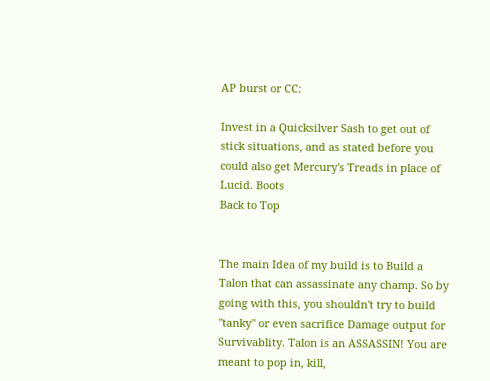AP burst or CC:

Invest in a Quicksilver Sash to get out of stick situations, and as stated before you could also get Mercury's Treads in place of Lucid. Boots
Back to Top


The main Idea of my build is to Build a Talon that can assassinate any champ. So by going with this, you shouldn't try to build "tanky" or even sacrifice Damage output for Survivablity. Talon is an ASSASSIN! You are meant to pop in, kill,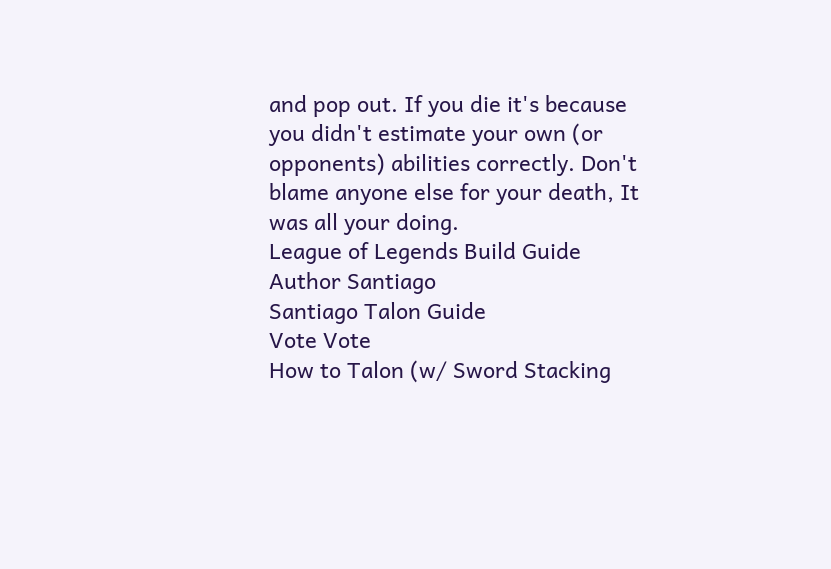and pop out. If you die it's because you didn't estimate your own (or opponents) abilities correctly. Don't blame anyone else for your death, It was all your doing.
League of Legends Build Guide Author Santiago
Santiago Talon Guide
Vote Vote
How to Talon (w/ Sword Stacking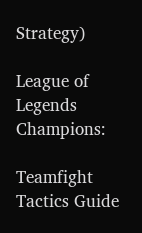Strategy)

League of Legends Champions:

Teamfight Tactics Guide